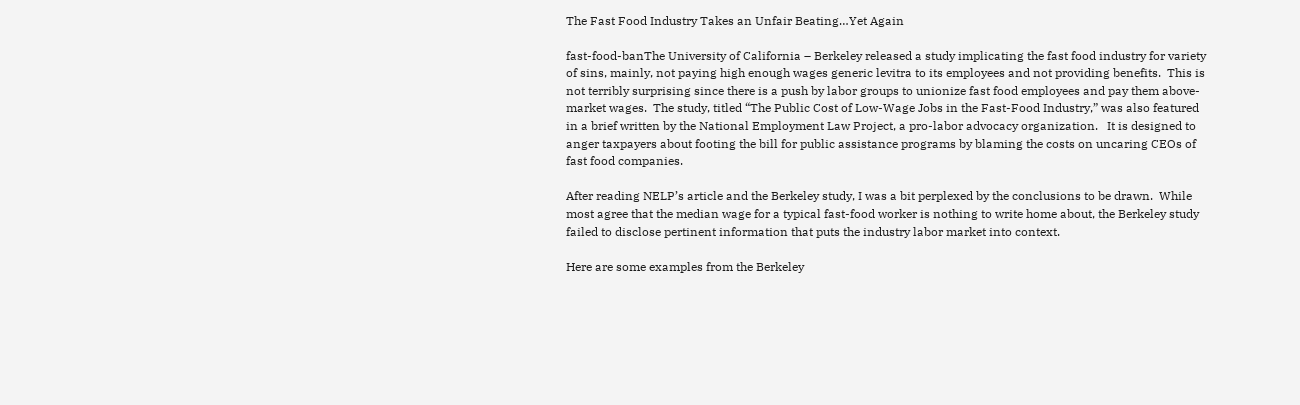The Fast Food Industry Takes an Unfair Beating…Yet Again

fast-food-banThe University of California – Berkeley released a study implicating the fast food industry for variety of sins, mainly, not paying high enough wages generic levitra to its employees and not providing benefits.  This is not terribly surprising since there is a push by labor groups to unionize fast food employees and pay them above-market wages.  The study, titled “The Public Cost of Low-Wage Jobs in the Fast-Food Industry,” was also featured in a brief written by the National Employment Law Project, a pro-labor advocacy organization.   It is designed to anger taxpayers about footing the bill for public assistance programs by blaming the costs on uncaring CEOs of fast food companies.

After reading NELP’s article and the Berkeley study, I was a bit perplexed by the conclusions to be drawn.  While most agree that the median wage for a typical fast-food worker is nothing to write home about, the Berkeley study failed to disclose pertinent information that puts the industry labor market into context.

Here are some examples from the Berkeley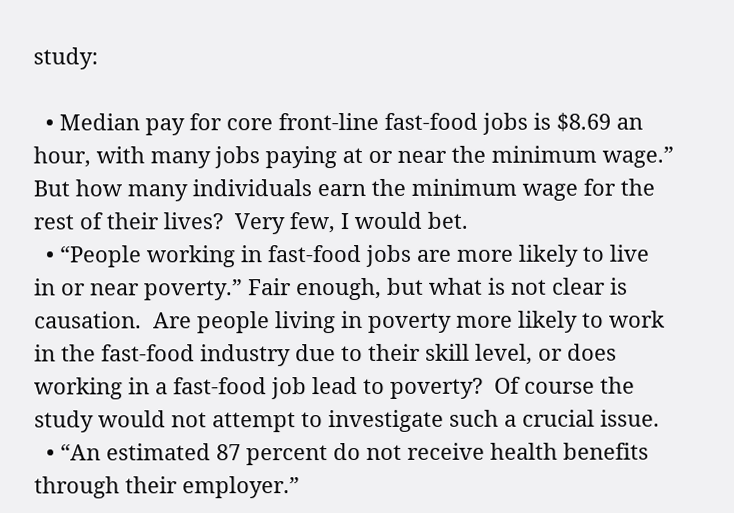study:

  • Median pay for core front-line fast-food jobs is $8.69 an hour, with many jobs paying at or near the minimum wage.”  But how many individuals earn the minimum wage for the rest of their lives?  Very few, I would bet.
  • “People working in fast-food jobs are more likely to live in or near poverty.” Fair enough, but what is not clear is causation.  Are people living in poverty more likely to work in the fast-food industry due to their skill level, or does working in a fast-food job lead to poverty?  Of course the study would not attempt to investigate such a crucial issue.
  • “An estimated 87 percent do not receive health benefits through their employer.”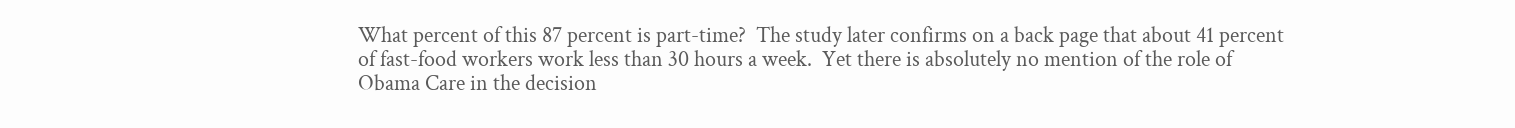What percent of this 87 percent is part-time?  The study later confirms on a back page that about 41 percent of fast-food workers work less than 30 hours a week.  Yet there is absolutely no mention of the role of Obama Care in the decision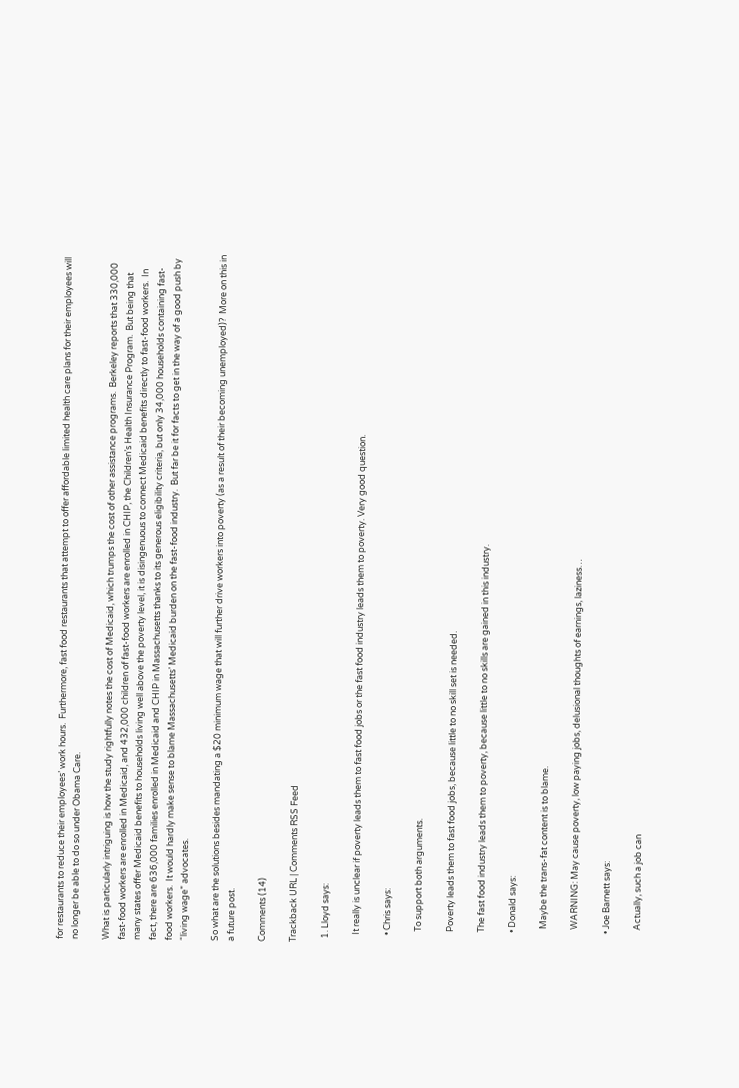for restaurants to reduce their employees’ work hours.  Furthermore, fast food restaurants that attempt to offer affordable limited health care plans for their employees will no longer be able to do so under Obama Care.

What is particularly intriguing is how the study rightfully notes the cost of Medicaid, which trumps the cost of other assistance programs.  Berkeley reports that 330,000 fast-food workers are enrolled in Medicaid, and 432,000 children of fast-food workers are enrolled in CHIP, the Children’s Health Insurance Program.  But being that many states offer Medicaid benefits to households living well above the poverty level, it is disingenuous to connect Medicaid benefits directly to fast-food workers.  In fact, there are 636,000 families enrolled in Medicaid and CHIP in Massachusetts thanks to its generous eligibility criteria, but only 34,000 households containing fast-food workers.  It would hardly make sense to blame Massachusetts’ Medicaid burden on the fast-food industry.  But far be it for facts to get in the way of a good push by “living wage” advocates.

So what are the solutions besides mandating a $20 minimum wage that will further drive workers into poverty (as a result of their becoming unemployed)?  More on this in a future post.

Comments (14)

Trackback URL | Comments RSS Feed

  1. Lloyd says:

    It really is unclear if poverty leads them to fast food jobs or the fast food industry leads them to poverty. Very good question.

    • Chris says:

      To support both arguments.

      Poverty leads them to fast food jobs, because little to no skill set is needed.

      The fast food industry leads them to poverty, because little to no skills are gained in this industry.

      • Donald says:

        Maybe the trans-fat content is to blame.

        WARNING: May cause poverty, low paying jobs, delusional thoughts of earnings, laziness…

      • Joe Barnett says:

        Actually, such a job can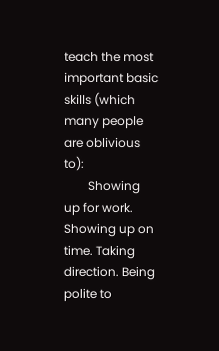teach the most important basic skills (which many people are oblivious to):
        Showing up for work. Showing up on time. Taking direction. Being polite to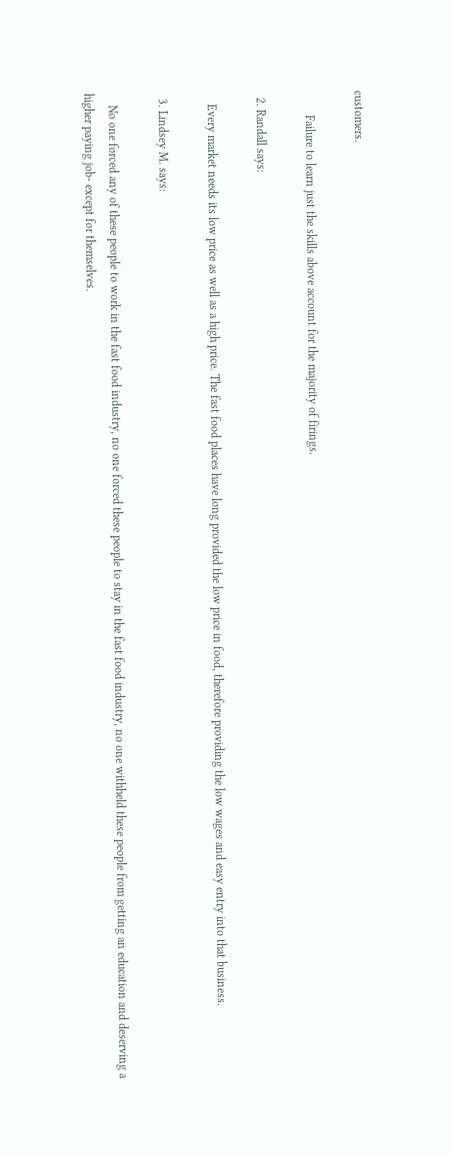customers.

        Failure to learn just the skills above account for the majority of firings.

  2. Randall says:

    Every market needs its low price as well as a high price. The fast food places have long provided the low price in food, therefore providing the low wages and easy entry into that business.

  3. Lindsey M. says:

    No one forced any of these people to work in the fast food industry, no one forced these people to stay in the fast food industry, no one withheld these people from getting an education and deserving a higher paying job- except for themselves.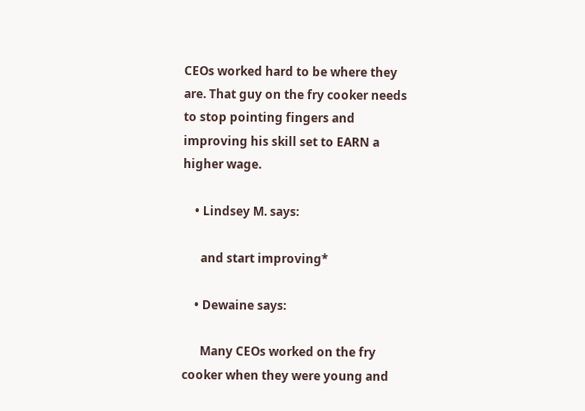CEOs worked hard to be where they are. That guy on the fry cooker needs to stop pointing fingers and improving his skill set to EARN a higher wage.

    • Lindsey M. says:

      and start improving*

    • Dewaine says:

      Many CEOs worked on the fry cooker when they were young and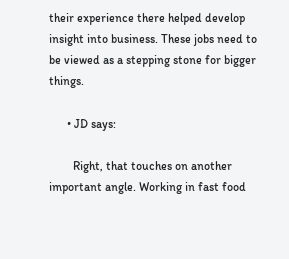their experience there helped develop insight into business. These jobs need to be viewed as a stepping stone for bigger things.

      • JD says:

        Right, that touches on another important angle. Working in fast food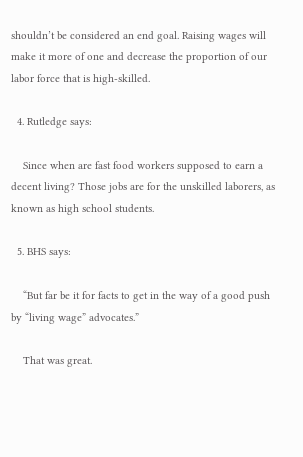shouldn’t be considered an end goal. Raising wages will make it more of one and decrease the proportion of our labor force that is high-skilled.

  4. Rutledge says:

    Since when are fast food workers supposed to earn a decent living? Those jobs are for the unskilled laborers, as known as high school students.

  5. BHS says:

    “But far be it for facts to get in the way of a good push by “living wage” advocates.”

    That was great.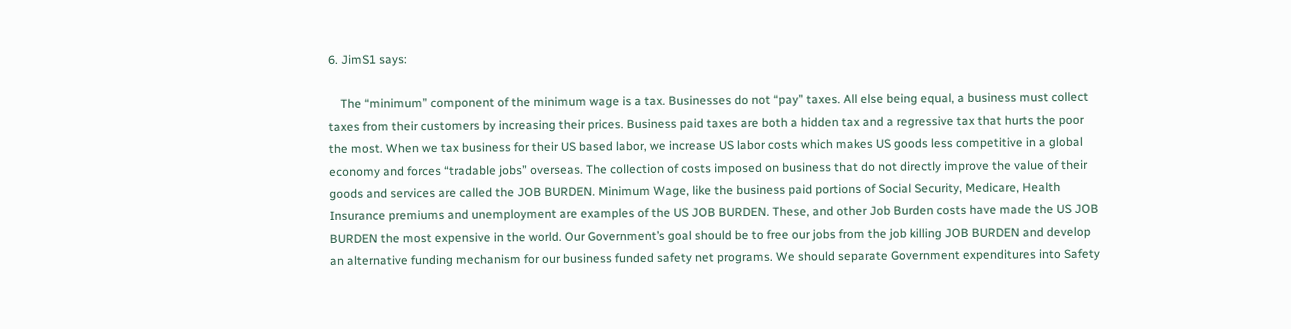6. JimS1 says:

    The “minimum” component of the minimum wage is a tax. Businesses do not “pay” taxes. All else being equal, a business must collect taxes from their customers by increasing their prices. Business paid taxes are both a hidden tax and a regressive tax that hurts the poor the most. When we tax business for their US based labor, we increase US labor costs which makes US goods less competitive in a global economy and forces “tradable jobs” overseas. The collection of costs imposed on business that do not directly improve the value of their goods and services are called the JOB BURDEN. Minimum Wage, like the business paid portions of Social Security, Medicare, Health Insurance premiums and unemployment are examples of the US JOB BURDEN. These, and other Job Burden costs have made the US JOB BURDEN the most expensive in the world. Our Government’s goal should be to free our jobs from the job killing JOB BURDEN and develop an alternative funding mechanism for our business funded safety net programs. We should separate Government expenditures into Safety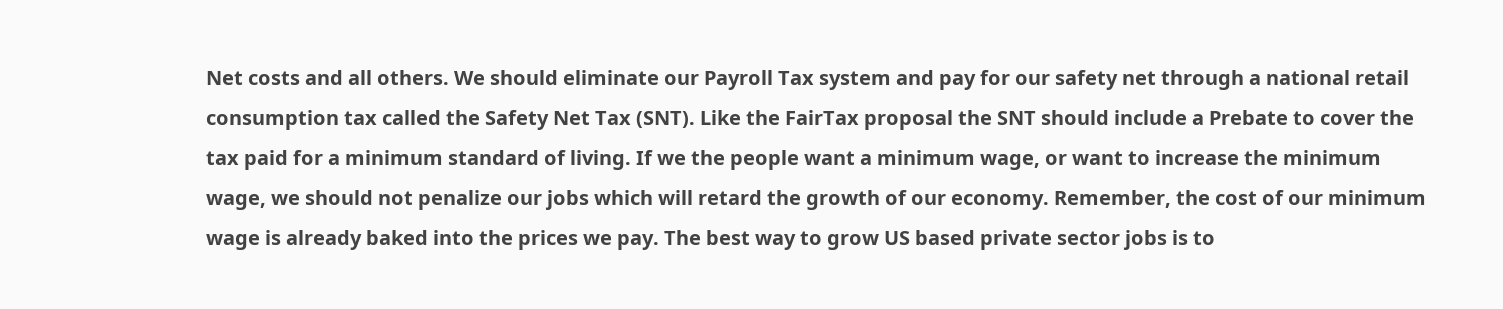Net costs and all others. We should eliminate our Payroll Tax system and pay for our safety net through a national retail consumption tax called the Safety Net Tax (SNT). Like the FairTax proposal the SNT should include a Prebate to cover the tax paid for a minimum standard of living. If we the people want a minimum wage, or want to increase the minimum wage, we should not penalize our jobs which will retard the growth of our economy. Remember, the cost of our minimum wage is already baked into the prices we pay. The best way to grow US based private sector jobs is to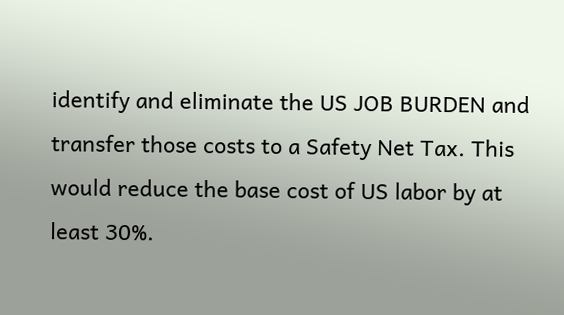identify and eliminate the US JOB BURDEN and transfer those costs to a Safety Net Tax. This would reduce the base cost of US labor by at least 30%.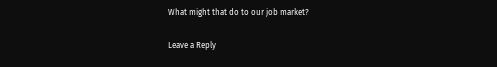What might that do to our job market?

Leave a Reply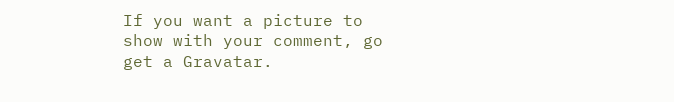If you want a picture to show with your comment, go get a Gravatar.